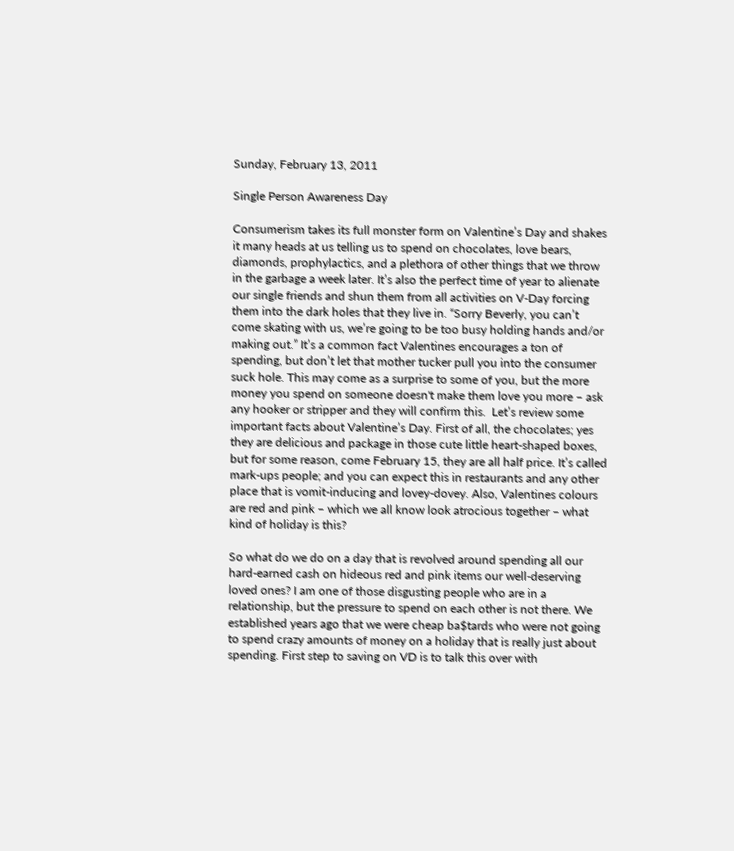Sunday, February 13, 2011

Single Person Awareness Day

Consumerism takes its full monster form on Valentine’s Day and shakes it many heads at us telling us to spend on chocolates, love bears, diamonds, prophylactics, and a plethora of other things that we throw in the garbage a week later. It’s also the perfect time of year to alienate our single friends and shun them from all activities on V-Day forcing them into the dark holes that they live in. “Sorry Beverly, you can’t come skating with us, we’re going to be too busy holding hands and/or making out.” It’s a common fact Valentines encourages a ton of spending, but don’t let that mother tucker pull you into the consumer suck hole. This may come as a surprise to some of you, but the more money you spend on someone doesn't make them love you more – ask any hooker or stripper and they will confirm this.  Let’s review some important facts about Valentine’s Day. First of all, the chocolates; yes they are delicious and package in those cute little heart-shaped boxes, but for some reason, come February 15, they are all half price. It’s called mark-ups people; and you can expect this in restaurants and any other place that is vomit-inducing and lovey-dovey. Also, Valentines colours are red and pink – which we all know look atrocious together – what kind of holiday is this?

So what do we do on a day that is revolved around spending all our hard-earned cash on hideous red and pink items our well-deserving loved ones? I am one of those disgusting people who are in a relationship, but the pressure to spend on each other is not there. We established years ago that we were cheap ba$tards who were not going to spend crazy amounts of money on a holiday that is really just about spending. First step to saving on VD is to talk this over with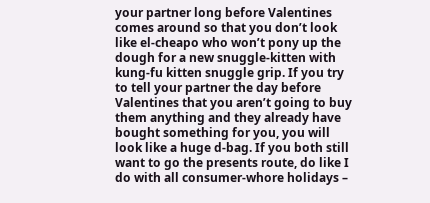your partner long before Valentines comes around so that you don’t look like el-cheapo who won’t pony up the dough for a new snuggle-kitten with kung-fu kitten snuggle grip. If you try to tell your partner the day before Valentines that you aren’t going to buy them anything and they already have bought something for you, you will look like a huge d-bag. If you both still want to go the presents route, do like I do with all consumer-whore holidays –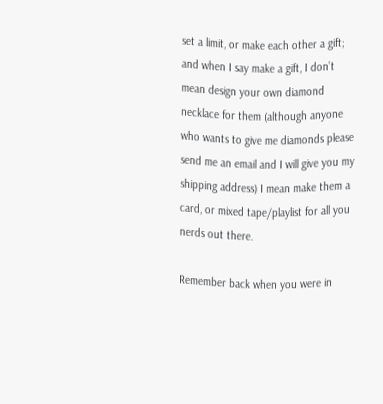set a limit, or make each other a gift; and when I say make a gift, I don’t mean design your own diamond necklace for them (although anyone who wants to give me diamonds please send me an email and I will give you my shipping address) I mean make them a card, or mixed tape/playlist for all you nerds out there.

Remember back when you were in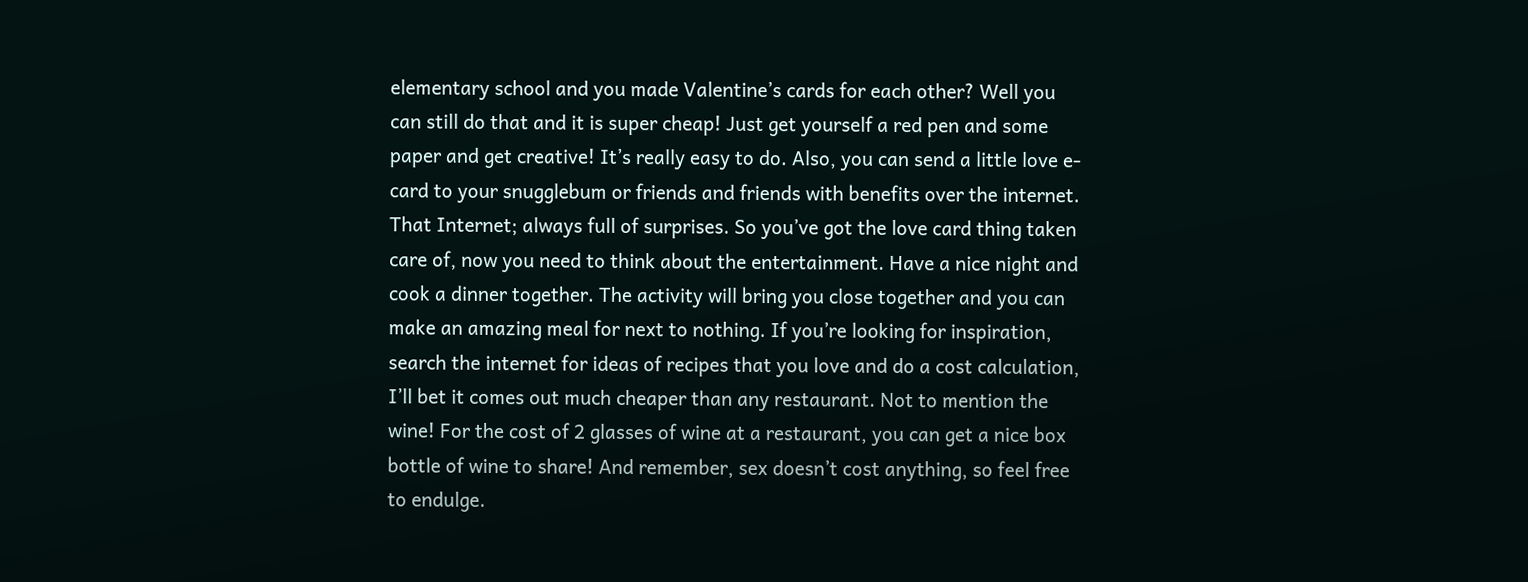elementary school and you made Valentine’s cards for each other? Well you can still do that and it is super cheap! Just get yourself a red pen and some paper and get creative! It’s really easy to do. Also, you can send a little love e-card to your snugglebum or friends and friends with benefits over the internet. That Internet; always full of surprises. So you’ve got the love card thing taken care of, now you need to think about the entertainment. Have a nice night and cook a dinner together. The activity will bring you close together and you can make an amazing meal for next to nothing. If you’re looking for inspiration, search the internet for ideas of recipes that you love and do a cost calculation, I’ll bet it comes out much cheaper than any restaurant. Not to mention the wine! For the cost of 2 glasses of wine at a restaurant, you can get a nice box bottle of wine to share! And remember, sex doesn’t cost anything, so feel free to endulge.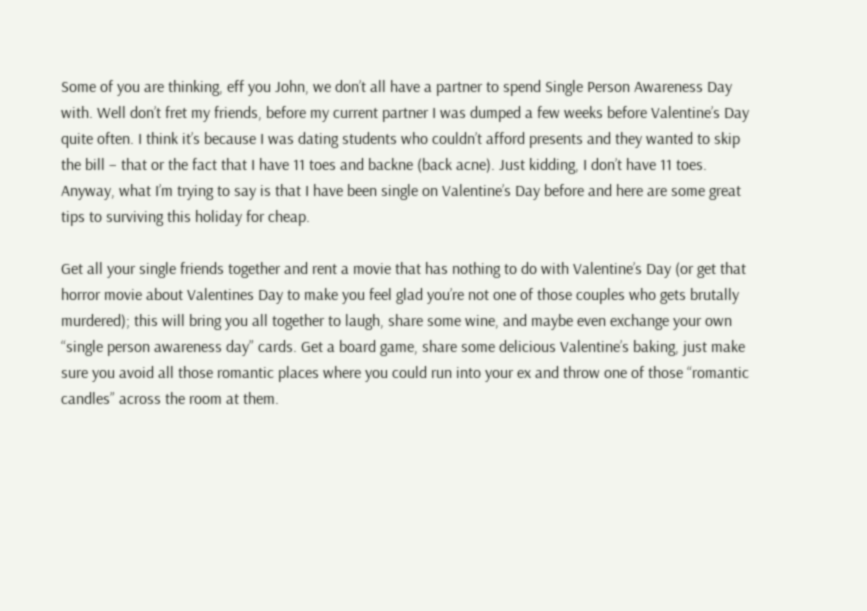Some of you are thinking, eff you John, we don’t all have a partner to spend Single Person Awareness Day with. Well don’t fret my friends, before my current partner I was dumped a few weeks before Valentine’s Day quite often. I think it’s because I was dating students who couldn’t afford presents and they wanted to skip the bill – that or the fact that I have 11 toes and backne (back acne). Just kidding, I don’t have 11 toes. Anyway, what I’m trying to say is that I have been single on Valentine’s Day before and here are some great tips to surviving this holiday for cheap.

Get all your single friends together and rent a movie that has nothing to do with Valentine’s Day (or get that horror movie about Valentines Day to make you feel glad you’re not one of those couples who gets brutally murdered); this will bring you all together to laugh, share some wine, and maybe even exchange your own “single person awareness day” cards. Get a board game, share some delicious Valentine’s baking, just make sure you avoid all those romantic places where you could run into your ex and throw one of those “romantic candles” across the room at them.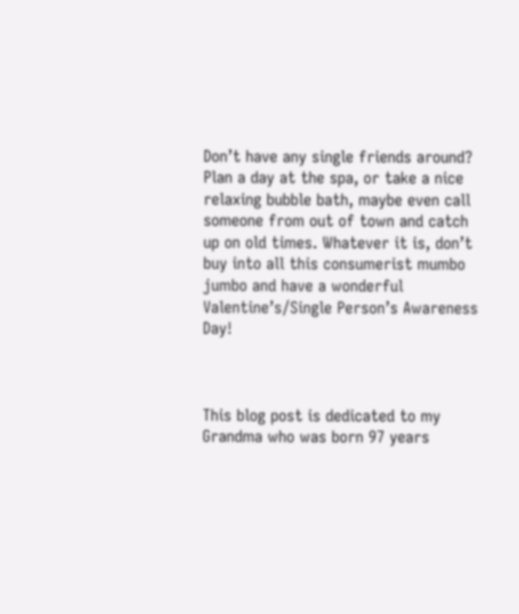Don’t have any single friends around? Plan a day at the spa, or take a nice relaxing bubble bath, maybe even call someone from out of town and catch up on old times. Whatever it is, don’t buy into all this consumerist mumbo jumbo and have a wonderful Valentine’s/Single Person’s Awareness Day!



This blog post is dedicated to my Grandma who was born 97 years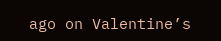ago on Valentine’s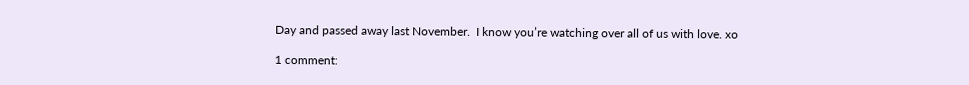Day and passed away last November.  I know you’re watching over all of us with love. xo

1 comment: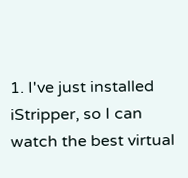1. I've just installed iStripper, so I can watch the best virtual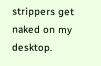strippers get naked on my desktop.